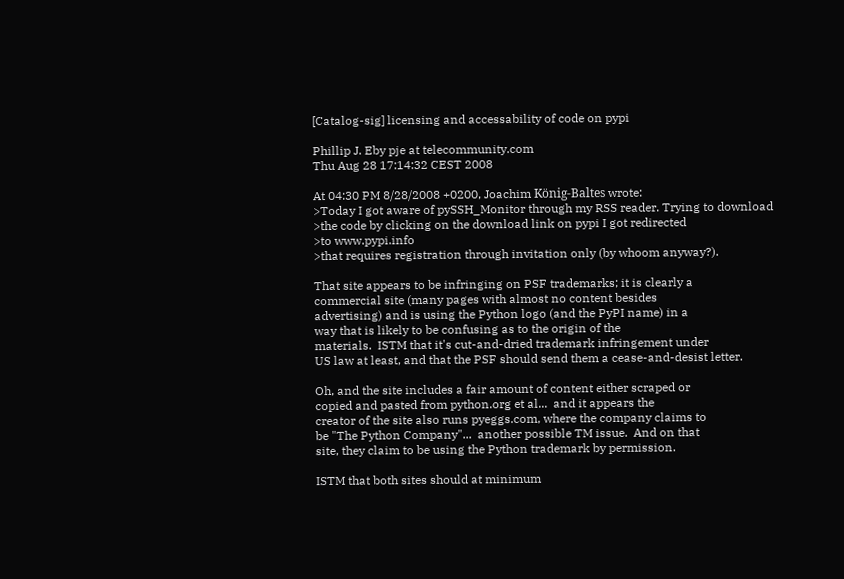[Catalog-sig] licensing and accessability of code on pypi

Phillip J. Eby pje at telecommunity.com
Thu Aug 28 17:14:32 CEST 2008

At 04:30 PM 8/28/2008 +0200, Joachim König-Baltes wrote:
>Today I got aware of pySSH_Monitor through my RSS reader. Trying to download
>the code by clicking on the download link on pypi I got redirected
>to www.pypi.info
>that requires registration through invitation only (by whoom anyway?).

That site appears to be infringing on PSF trademarks; it is clearly a
commercial site (many pages with almost no content besides
advertising) and is using the Python logo (and the PyPI name) in a
way that is likely to be confusing as to the origin of the
materials.  ISTM that it's cut-and-dried trademark infringement under
US law at least, and that the PSF should send them a cease-and-desist letter.

Oh, and the site includes a fair amount of content either scraped or
copied and pasted from python.org et al...  and it appears the
creator of the site also runs pyeggs.com, where the company claims to
be "The Python Company"...  another possible TM issue.  And on that
site, they claim to be using the Python trademark by permission.

ISTM that both sites should at minimum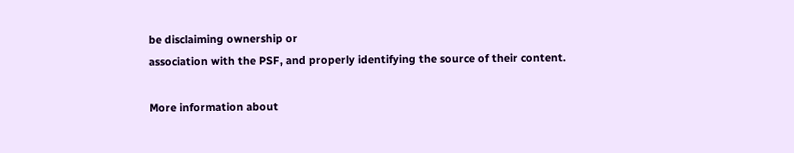be disclaiming ownership or
association with the PSF, and properly identifying the source of their content.

More information about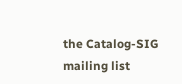the Catalog-SIG mailing list